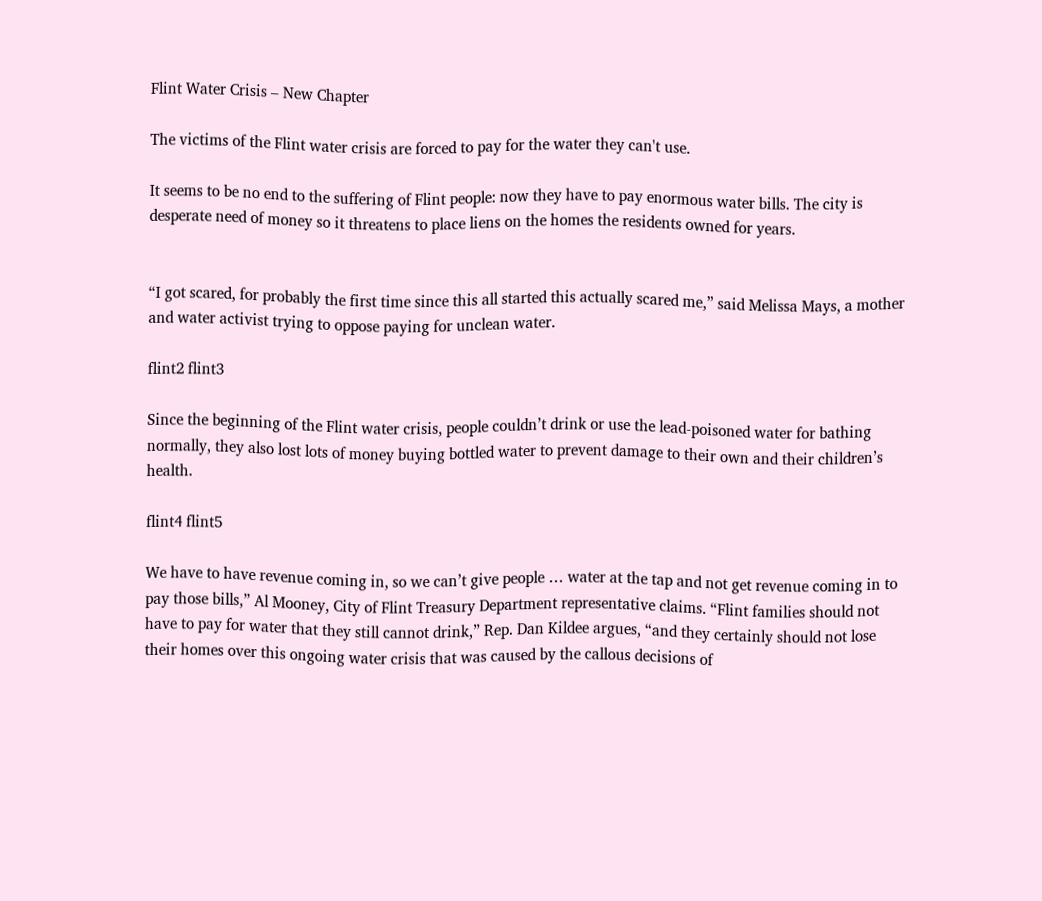Flint Water Crisis – New Chapter

The victims of the Flint water crisis are forced to pay for the water they can't use.

It seems to be no end to the suffering of Flint people: now they have to pay enormous water bills. The city is desperate need of money so it threatens to place liens on the homes the residents owned for years.


“I got scared, for probably the first time since this all started this actually scared me,” said Melissa Mays, a mother and water activist trying to oppose paying for unclean water.

flint2 flint3

Since the beginning of the Flint water crisis, people couldn’t drink or use the lead-poisoned water for bathing normally, they also lost lots of money buying bottled water to prevent damage to their own and their children’s health.

flint4 flint5

We have to have revenue coming in, so we can’t give people … water at the tap and not get revenue coming in to pay those bills,” Al Mooney, City of Flint Treasury Department representative claims. “Flint families should not have to pay for water that they still cannot drink,” Rep. Dan Kildee argues, “and they certainly should not lose their homes over this ongoing water crisis that was caused by the callous decisions of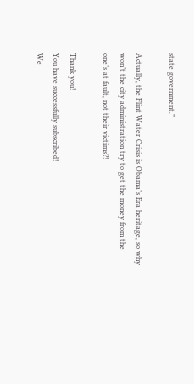state government.”

Actually, the Flint Water Crisis is Obama’s Era heritage, so why won’t the city administration try to get the money from the one’s at fault, not their victims?!

Thank you!
You have successfully subscribed!
We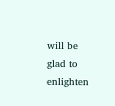will be glad to enlighten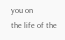you on
the life of the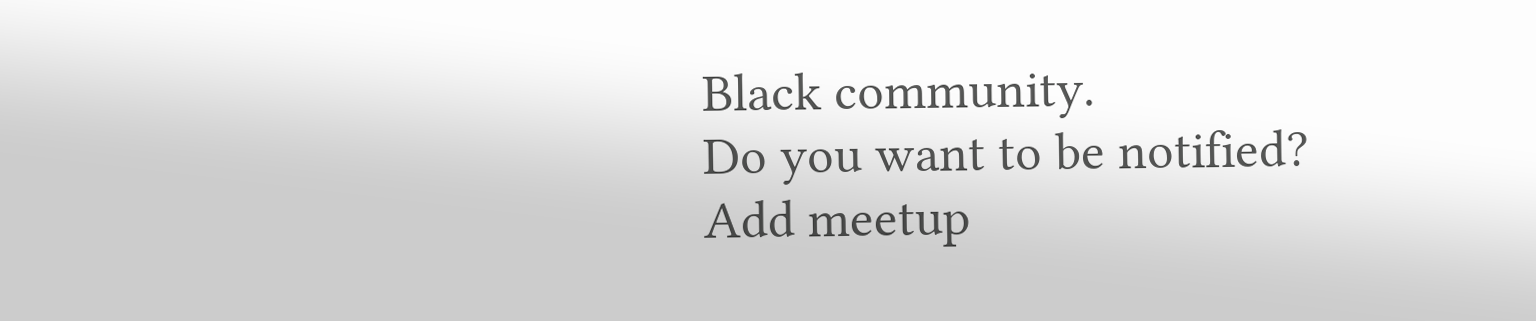Black community.
Do you want to be notified?
Add meetup